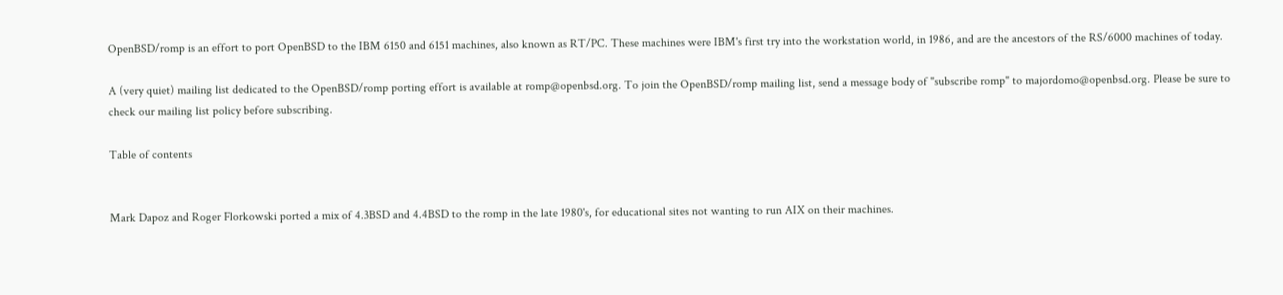OpenBSD/romp is an effort to port OpenBSD to the IBM 6150 and 6151 machines, also known as RT/PC. These machines were IBM's first try into the workstation world, in 1986, and are the ancestors of the RS/6000 machines of today.

A (very quiet) mailing list dedicated to the OpenBSD/romp porting effort is available at romp@openbsd.org. To join the OpenBSD/romp mailing list, send a message body of "subscribe romp" to majordomo@openbsd.org. Please be sure to check our mailing list policy before subscribing.

Table of contents


Mark Dapoz and Roger Florkowski ported a mix of 4.3BSD and 4.4BSD to the romp in the late 1980's, for educational sites not wanting to run AIX on their machines.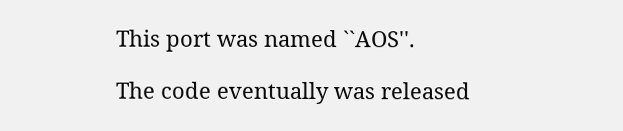This port was named ``AOS''.

The code eventually was released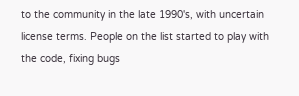to the community in the late 1990's, with uncertain license terms. People on the list started to play with the code, fixing bugs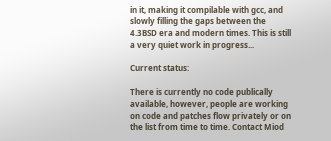in it, making it compilable with gcc, and slowly filling the gaps between the 4.3BSD era and modern times. This is still a very quiet work in progress...

Current status:

There is currently no code publically available, however, people are working on code and patches flow privately or on the list from time to time. Contact Miod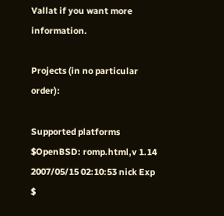Vallat if you want more information.

Projects (in no particular order):

Supported platforms
$OpenBSD: romp.html,v 1.14 2007/05/15 02:10:53 nick Exp $